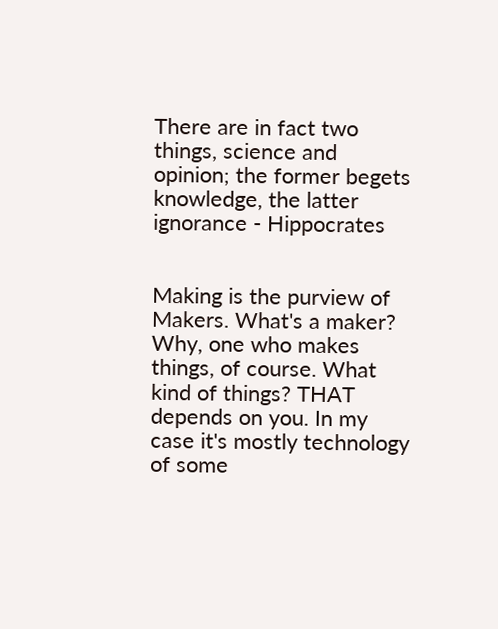There are in fact two things, science and opinion; the former begets knowledge, the latter ignorance - Hippocrates


Making is the purview of Makers. What's a maker? Why, one who makes things, of course. What kind of things? THAT depends on you. In my case it's mostly technology of some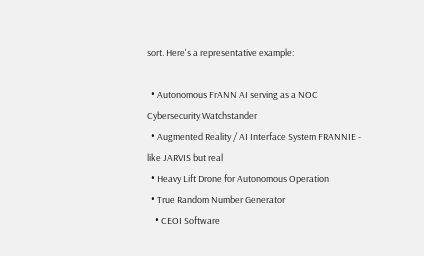sort. Here's a representative example:

  • Autonomous FrANN AI serving as a NOC Cybersecurity Watchstander
  • Augmented Reality / AI Interface System FRANNIE - like JARVIS but real
  • Heavy Lift Drone for Autonomous Operation
  • True Random Number Generator
    • CEOI Software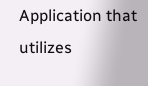Application that utilizes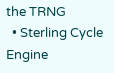the TRNG
  • Sterling Cycle Engine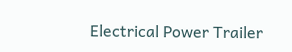Electrical Power Trailer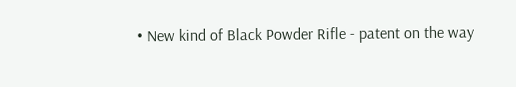• New kind of Black Powder Rifle - patent on the way